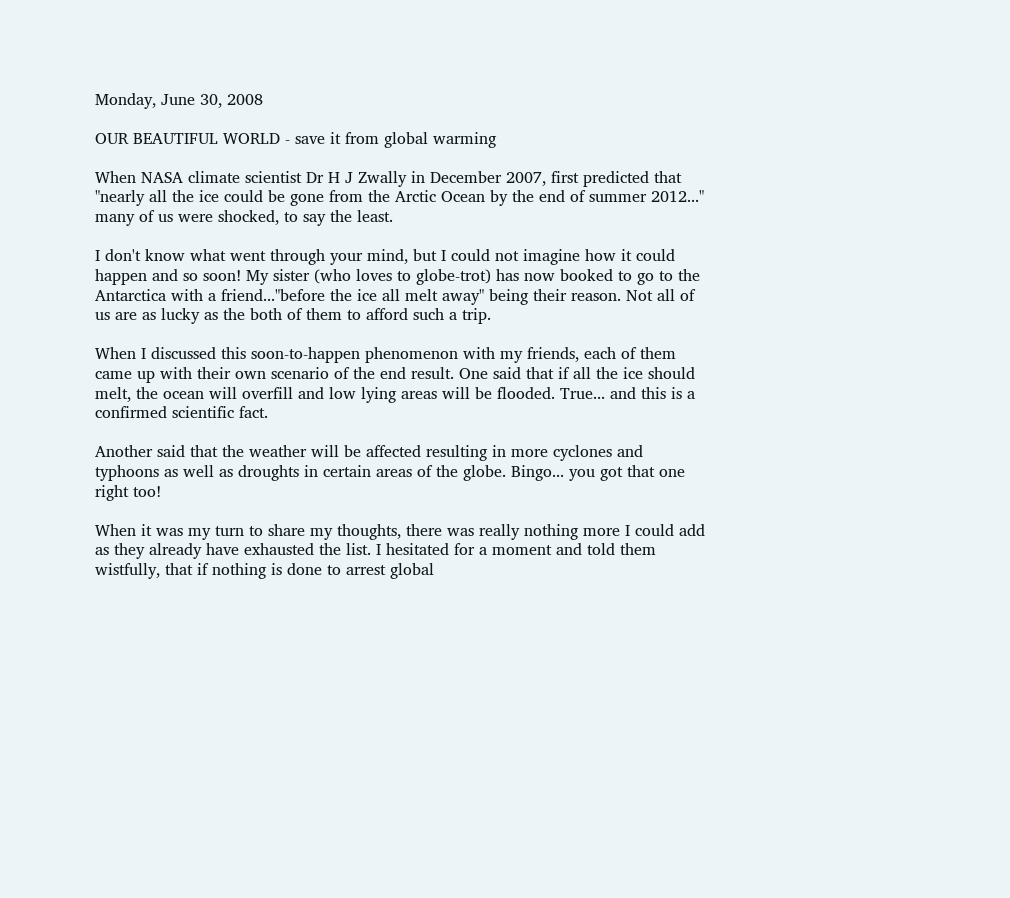Monday, June 30, 2008

OUR BEAUTIFUL WORLD - save it from global warming

When NASA climate scientist Dr H J Zwally in December 2007, first predicted that "nearly all the ice could be gone from the Arctic Ocean by the end of summer 2012..." many of us were shocked, to say the least.

I don't know what went through your mind, but I could not imagine how it could happen and so soon! My sister (who loves to globe-trot) has now booked to go to the Antarctica with a friend..."before the ice all melt away" being their reason. Not all of us are as lucky as the both of them to afford such a trip.

When I discussed this soon-to-happen phenomenon with my friends, each of them came up with their own scenario of the end result. One said that if all the ice should melt, the ocean will overfill and low lying areas will be flooded. True... and this is a confirmed scientific fact.

Another said that the weather will be affected resulting in more cyclones and typhoons as well as droughts in certain areas of the globe. Bingo... you got that one right too!

When it was my turn to share my thoughts, there was really nothing more I could add as they already have exhausted the list. I hesitated for a moment and told them wistfully, that if nothing is done to arrest global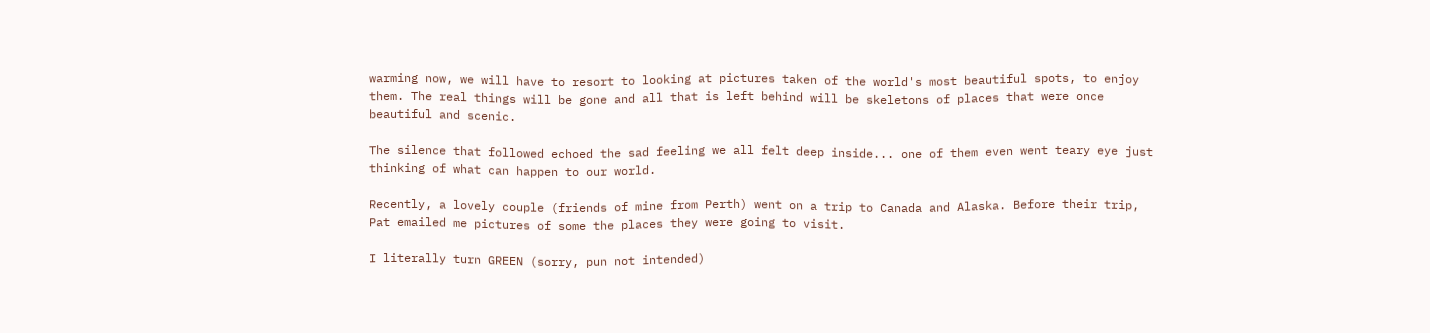warming now, we will have to resort to looking at pictures taken of the world's most beautiful spots, to enjoy them. The real things will be gone and all that is left behind will be skeletons of places that were once beautiful and scenic.

The silence that followed echoed the sad feeling we all felt deep inside... one of them even went teary eye just thinking of what can happen to our world.

Recently, a lovely couple (friends of mine from Perth) went on a trip to Canada and Alaska. Before their trip, Pat emailed me pictures of some the places they were going to visit.

I literally turn GREEN (sorry, pun not intended)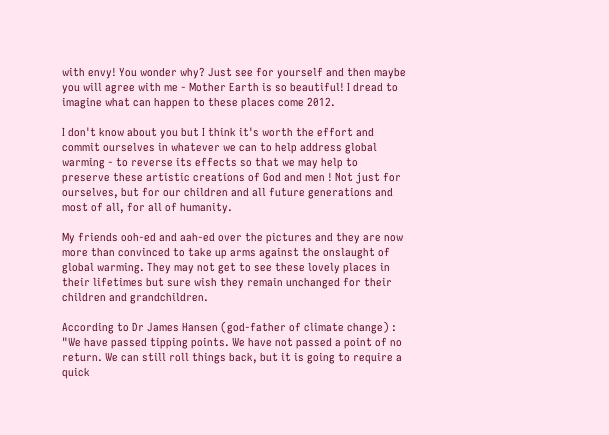with envy! You wonder why? Just see for yourself and then maybe you will agree with me - Mother Earth is so beautiful! I dread to imagine what can happen to these places come 2012.

I don't know about you but I think it's worth the effort and commit ourselves in whatever we can to help address global warming - to reverse its effects so that we may help to preserve these artistic creations of God and men ! Not just for ourselves, but for our children and all future generations and most of all, for all of humanity.

My friends ooh-ed and aah-ed over the pictures and they are now more than convinced to take up arms against the onslaught of global warming. They may not get to see these lovely places in their lifetimes but sure wish they remain unchanged for their children and grandchildren.

According to Dr James Hansen (god-father of climate change) : "We have passed tipping points. We have not passed a point of no return. We can still roll things back, but it is going to require a quick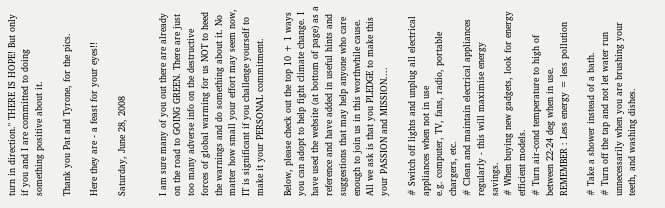turn in direction." THERE IS HOPE! But only if you and I are committed to doing something positive about it.

Thank you Pat and Tyrone, for the pics.

Here they are - a feast for your eyes!!

Saturday, June 28, 2008


I am sure many of you out there are already on the road to GOING GREEN. There are just too many adverse info on the destructive forces of global warming for us NOT to heed the warnings and do something about it. No matter how small your effort may seem now, IT is significant if you challenge yourself to make it your PERSONAL commitment.

Below, please check out the top 10 + 1 ways you can adopt to help fight climate change. I have used the website (at bottom of page) as a reference and have added in useful hints and suggestions that may help anyone who care enough to join us in this worthwhile cause.
All we ask is that you PLEDGE to make this your PASSION and MISSION....

# Switch off lights and unplug all electrical appliances when not in use
e.g. computer, TV, fans, radio, portable chargers, etc.
# Clean and maintain electrical appliances regularly - this will maximise energy savings.
# When buying new gadgets, look for energy efficient models.
# Turn air-cond temperature to high of between 22-24 deg when in use.
REMEMBER : Less energy = less pollution

# Take a shower instead of a bath.
# Turn off the tap and not let water run unnecessarily when you are brushing your teeth, and washing dishes.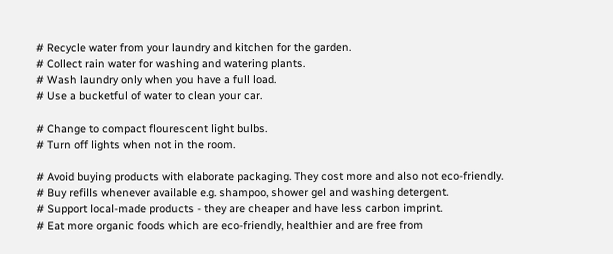# Recycle water from your laundry and kitchen for the garden.
# Collect rain water for washing and watering plants.
# Wash laundry only when you have a full load.
# Use a bucketful of water to clean your car.

# Change to compact flourescent light bulbs.
# Turn off lights when not in the room.

# Avoid buying products with elaborate packaging. They cost more and also not eco-friendly.
# Buy refills whenever available e.g. shampoo, shower gel and washing detergent.
# Support local-made products - they are cheaper and have less carbon imprint.
# Eat more organic foods which are eco-friendly, healthier and are free from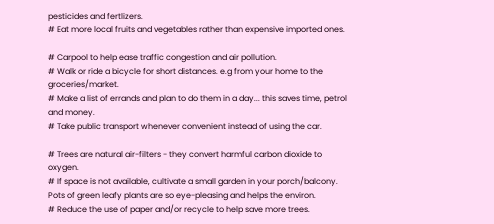pesticides and fertlizers.
# Eat more local fruits and vegetables rather than expensive imported ones.

# Carpool to help ease traffic congestion and air pollution.
# Walk or ride a bicycle for short distances. e.g from your home to the groceries/market.
# Make a list of errands and plan to do them in a day... this saves time, petrol and money.
# Take public transport whenever convenient instead of using the car.

# Trees are natural air-filters - they convert harmful carbon dioxide to oxygen.
# If space is not available, cultivate a small garden in your porch/balcony. Pots of green leafy plants are so eye-pleasing and helps the environ.
# Reduce the use of paper and/or recycle to help save more trees.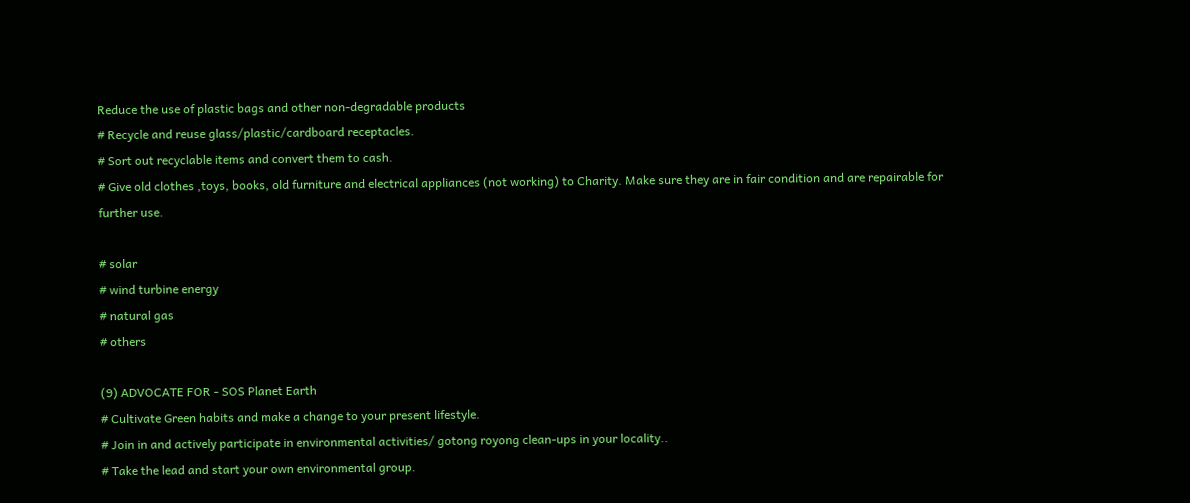Reduce the use of plastic bags and other non-degradable products
# Recycle and reuse glass/plastic/cardboard receptacles.
# Sort out recyclable items and convert them to cash.
# Give old clothes ,toys, books, old furniture and electrical appliances (not working) to Charity. Make sure they are in fair condition and are repairable for further use.

# solar
# wind turbine energy
# natural gas
# others

(9) ADVOCATE FOR - SOS Planet Earth
# Cultivate Green habits and make a change to your present lifestyle.
# Join in and actively participate in environmental activities/ gotong royong clean-ups in your locality..
# Take the lead and start your own environmental group.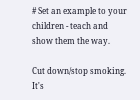# Set an example to your children - teach and show them the way.

Cut down/stop smoking. It's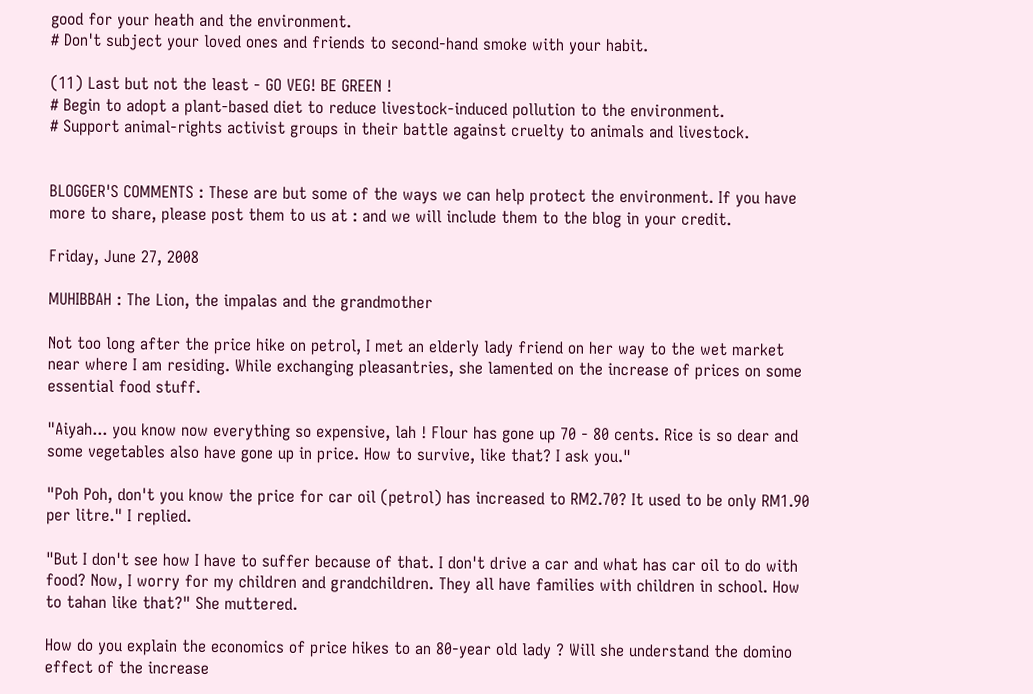good for your heath and the environment.
# Don't subject your loved ones and friends to second-hand smoke with your habit.

(11) Last but not the least - GO VEG! BE GREEN !
# Begin to adopt a plant-based diet to reduce livestock-induced pollution to the environment.
# Support animal-rights activist groups in their battle against cruelty to animals and livestock.


BLOGGER'S COMMENTS : These are but some of the ways we can help protect the environment. If you have more to share, please post them to us at : and we will include them to the blog in your credit.

Friday, June 27, 2008

MUHIBBAH : The Lion, the impalas and the grandmother

Not too long after the price hike on petrol, I met an elderly lady friend on her way to the wet market near where I am residing. While exchanging pleasantries, she lamented on the increase of prices on some essential food stuff.

"Aiyah... you know now everything so expensive, lah ! Flour has gone up 70 - 80 cents. Rice is so dear and some vegetables also have gone up in price. How to survive, like that? I ask you."

"Poh Poh, don't you know the price for car oil (petrol) has increased to RM2.70? It used to be only RM1.90 per litre." I replied.

"But I don't see how I have to suffer because of that. I don't drive a car and what has car oil to do with food? Now, I worry for my children and grandchildren. They all have families with children in school. How to tahan like that?" She muttered.

How do you explain the economics of price hikes to an 80-year old lady ? Will she understand the domino effect of the increase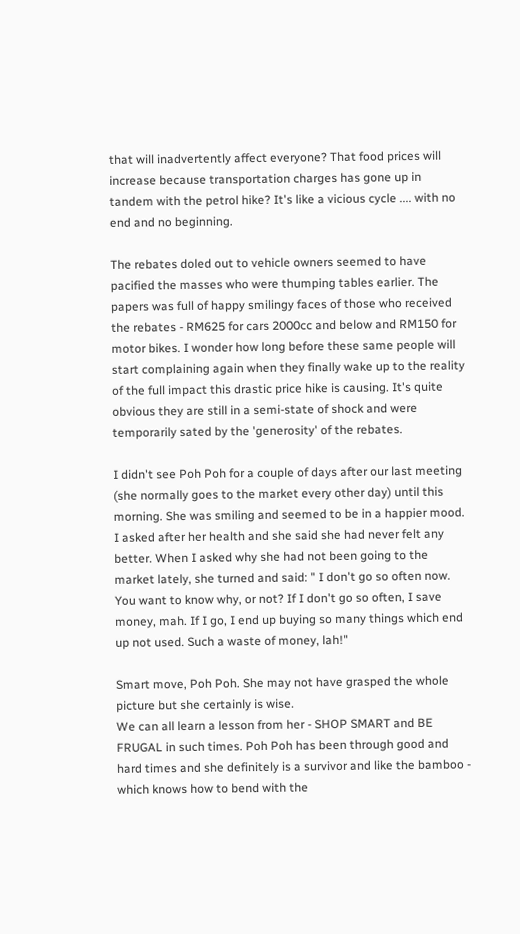that will inadvertently affect everyone? That food prices will increase because transportation charges has gone up in tandem with the petrol hike? It's like a vicious cycle .... with no end and no beginning.

The rebates doled out to vehicle owners seemed to have pacified the masses who were thumping tables earlier. The papers was full of happy smilingy faces of those who received the rebates - RM625 for cars 2000cc and below and RM150 for motor bikes. I wonder how long before these same people will start complaining again when they finally wake up to the reality of the full impact this drastic price hike is causing. It's quite obvious they are still in a semi-state of shock and were temporarily sated by the 'generosity' of the rebates.

I didn't see Poh Poh for a couple of days after our last meeting (she normally goes to the market every other day) until this morning. She was smiling and seemed to be in a happier mood. I asked after her health and she said she had never felt any better. When I asked why she had not been going to the market lately, she turned and said: " I don't go so often now. You want to know why, or not? If I don't go so often, I save money, mah. If I go, I end up buying so many things which end up not used. Such a waste of money, lah!"

Smart move, Poh Poh. She may not have grasped the whole picture but she certainly is wise.
We can all learn a lesson from her - SHOP SMART and BE FRUGAL in such times. Poh Poh has been through good and hard times and she definitely is a survivor and like the bamboo - which knows how to bend with the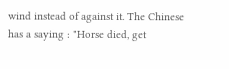wind instead of against it. The Chinese has a saying : "Horse died, get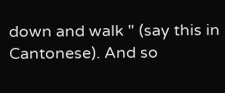down and walk " (say this in Cantonese). And so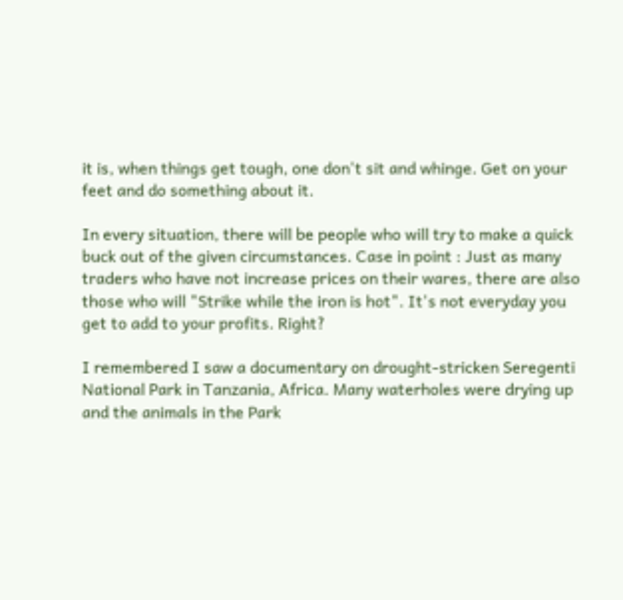it is, when things get tough, one don't sit and whinge. Get on your feet and do something about it.

In every situation, there will be people who will try to make a quick buck out of the given circumstances. Case in point : Just as many traders who have not increase prices on their wares, there are also those who will "Strike while the iron is hot". It's not everyday you get to add to your profits. Right?

I remembered I saw a documentary on drought-stricken Seregenti National Park in Tanzania, Africa. Many waterholes were drying up and the animals in the Park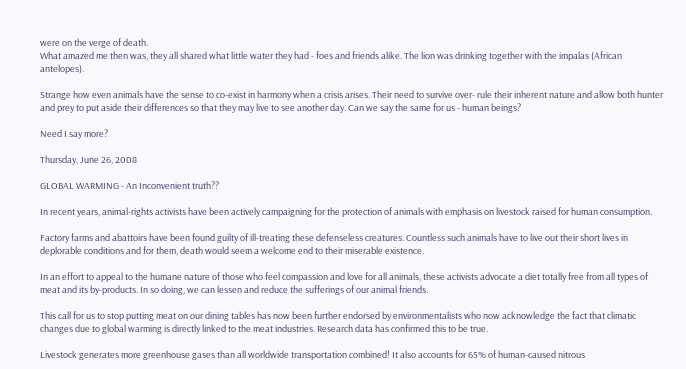were on the verge of death.
What amazed me then was, they all shared what little water they had - foes and friends alike. The lion was drinking together with the impalas (African antelopes).

Strange how even animals have the sense to co-exist in harmony when a crisis arises. Their need to survive over- rule their inherent nature and allow both hunter and prey to put aside their differences so that they may live to see another day. Can we say the same for us - human beings?

Need I say more?

Thursday, June 26, 2008

GLOBAL WARMING - An Inconvenient truth??

In recent years, animal-rights activists have been actively campaigning for the protection of animals with emphasis on livestock raised for human consumption.

Factory farms and abattoirs have been found guilty of ill-treating these defenseless creatures. Countless such animals have to live out their short lives in deplorable conditions and for them, death would seem a welcome end to their miserable existence.

In an effort to appeal to the humane nature of those who feel compassion and love for all animals, these activists advocate a diet totally free from all types of meat and its by-products. In so doing, we can lessen and reduce the sufferings of our animal friends.

This call for us to stop putting meat on our dining tables has now been further endorsed by environmentalists who now acknowledge the fact that climatic changes due to global warming is directly linked to the meat industries. Research data has confirmed this to be true.

Livestock generates more greenhouse gases than all worldwide transportation combined! It also accounts for 65% of human-caused nitrous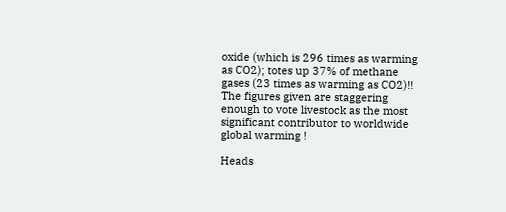oxide (which is 296 times as warming as CO2); totes up 37% of methane gases (23 times as warming as CO2)!! The figures given are staggering enough to vote livestock as the most significant contributor to worldwide global warming !

Heads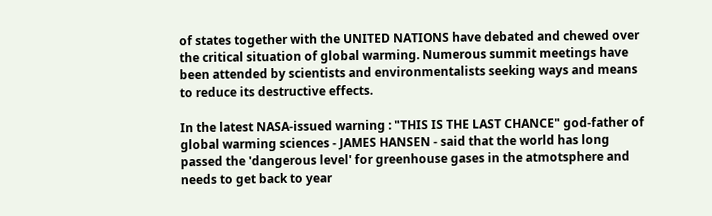of states together with the UNITED NATIONS have debated and chewed over the critical situation of global warming. Numerous summit meetings have been attended by scientists and environmentalists seeking ways and means to reduce its destructive effects.

In the latest NASA-issued warning : "THIS IS THE LAST CHANCE" god-father of global warming sciences - JAMES HANSEN - said that the world has long passed the 'dangerous level' for greenhouse gases in the atmotsphere and needs to get back to year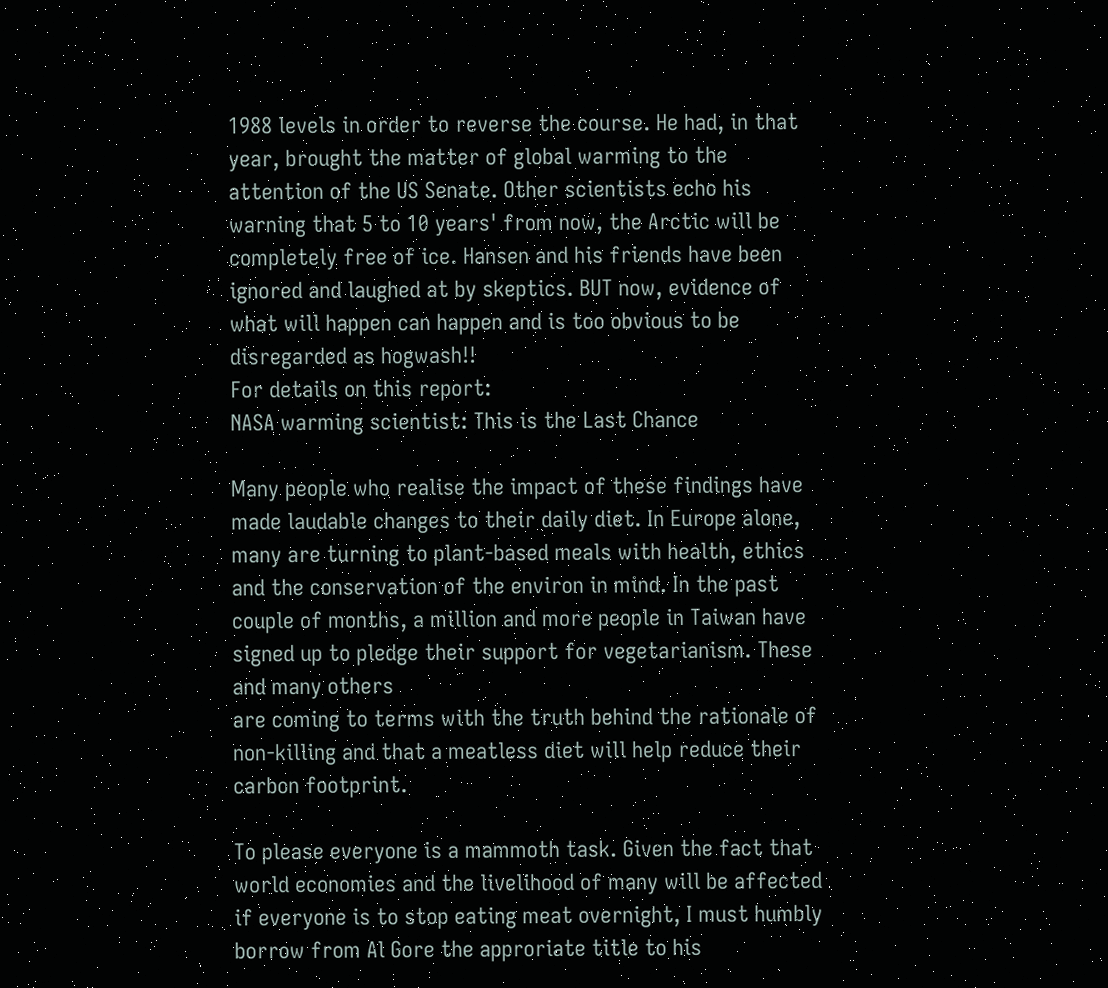1988 levels in order to reverse the course. He had, in that year, brought the matter of global warming to the attention of the US Senate. Other scientists echo his warning that 5 to 10 years' from now, the Arctic will be completely free of ice. Hansen and his friends have been ignored and laughed at by skeptics. BUT now, evidence of what will happen can happen and is too obvious to be disregarded as hogwash!!
For details on this report:
NASA warming scientist: This is the Last Chance

Many people who realise the impact of these findings have made laudable changes to their daily diet. In Europe alone, many are turning to plant-based meals with health, ethics and the conservation of the environ in mind. In the past couple of months, a million and more people in Taiwan have signed up to pledge their support for vegetarianism. These and many others
are coming to terms with the truth behind the rationale of non-killing and that a meatless diet will help reduce their carbon footprint.

To please everyone is a mammoth task. Given the fact that world economies and the livelihood of many will be affected if everyone is to stop eating meat overnight, I must humbly borrow from Al Gore the approriate title to his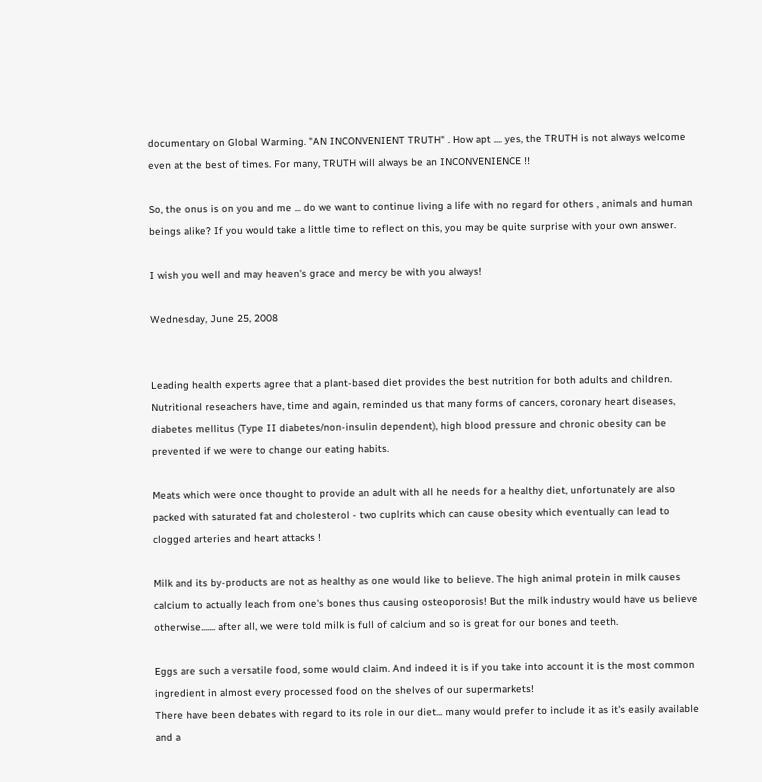documentary on Global Warming. "AN INCONVENIENT TRUTH" . How apt .... yes, the TRUTH is not always welcome even at the best of times. For many, TRUTH will always be an INCONVENIENCE !!

So, the onus is on you and me ... do we want to continue living a life with no regard for others , animals and human beings alike? If you would take a little time to reflect on this, you may be quite surprise with your own answer.

I wish you well and may heaven's grace and mercy be with you always!

Wednesday, June 25, 2008


Leading health experts agree that a plant-based diet provides the best nutrition for both adults and children. Nutritional reseachers have, time and again, reminded us that many forms of cancers, coronary heart diseases, diabetes mellitus (Type II diabetes/non-insulin dependent), high blood pressure and chronic obesity can be prevented if we were to change our eating habits.

Meats which were once thought to provide an adult with all he needs for a healthy diet, unfortunately are also packed with saturated fat and cholesterol - two cuplrits which can cause obesity which eventually can lead to clogged arteries and heart attacks !

Milk and its by-products are not as healthy as one would like to believe. The high animal protein in milk causes calcium to actually leach from one's bones thus causing osteoporosis! But the milk industry would have us believe otherwise....... after all, we were told milk is full of calcium and so is great for our bones and teeth.

Eggs are such a versatile food, some would claim. And indeed it is if you take into account it is the most common ingredient in almost every processed food on the shelves of our supermarkets!
There have been debates with regard to its role in our diet... many would prefer to include it as it's easily available and a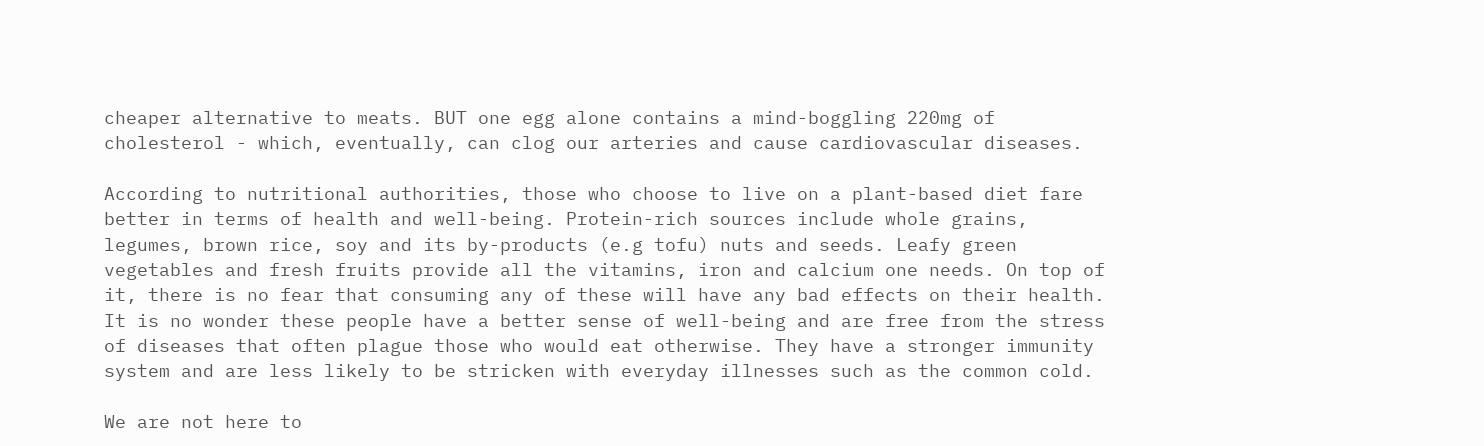cheaper alternative to meats. BUT one egg alone contains a mind-boggling 220mg of cholesterol - which, eventually, can clog our arteries and cause cardiovascular diseases.

According to nutritional authorities, those who choose to live on a plant-based diet fare better in terms of health and well-being. Protein-rich sources include whole grains, legumes, brown rice, soy and its by-products (e.g tofu) nuts and seeds. Leafy green vegetables and fresh fruits provide all the vitamins, iron and calcium one needs. On top of it, there is no fear that consuming any of these will have any bad effects on their health. It is no wonder these people have a better sense of well-being and are free from the stress of diseases that often plague those who would eat otherwise. They have a stronger immunity system and are less likely to be stricken with everyday illnesses such as the common cold.

We are not here to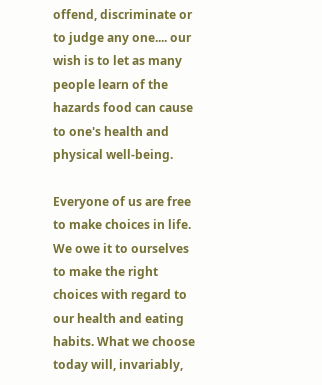offend, discriminate or to judge any one.... our wish is to let as many people learn of the hazards food can cause to one's health and physical well-being.

Everyone of us are free to make choices in life. We owe it to ourselves to make the right choices with regard to our health and eating habits. What we choose today will, invariably,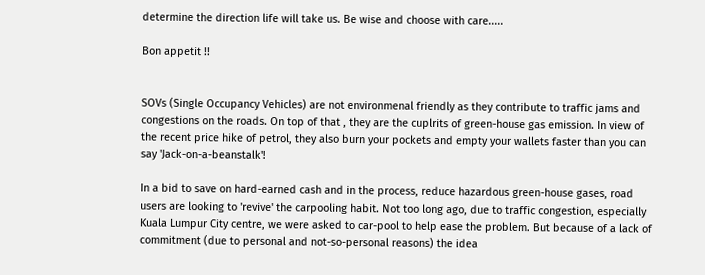determine the direction life will take us. Be wise and choose with care.....

Bon appetit !!


SOVs (Single Occupancy Vehicles) are not environmenal friendly as they contribute to traffic jams and congestions on the roads. On top of that , they are the cuplrits of green-house gas emission. In view of the recent price hike of petrol, they also burn your pockets and empty your wallets faster than you can say 'Jack-on-a-beanstalk'!

In a bid to save on hard-earned cash and in the process, reduce hazardous green-house gases, road users are looking to 'revive' the carpooling habit. Not too long ago, due to traffic congestion, especially Kuala Lumpur City centre, we were asked to car-pool to help ease the problem. But because of a lack of commitment (due to personal and not-so-personal reasons) the idea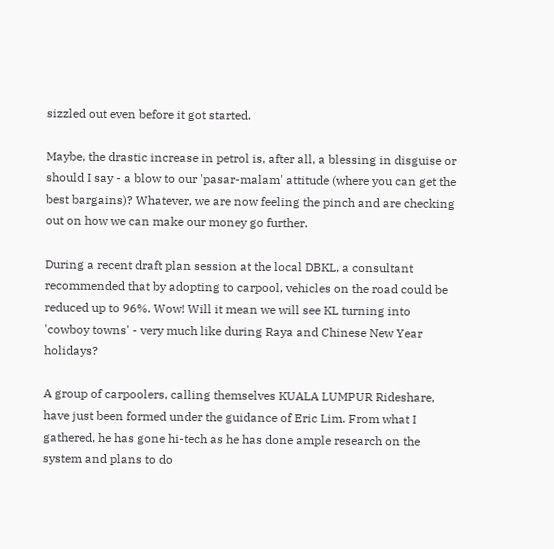sizzled out even before it got started.

Maybe, the drastic increase in petrol is, after all, a blessing in disguise or should I say - a blow to our 'pasar-malam' attitude (where you can get the best bargains)? Whatever, we are now feeling the pinch and are checking out on how we can make our money go further.

During a recent draft plan session at the local DBKL, a consultant recommended that by adopting to carpool, vehicles on the road could be reduced up to 96%. Wow! Will it mean we will see KL turning into 'cowboy towns' - very much like during Raya and Chinese New Year holidays?

A group of carpoolers, calling themselves KUALA LUMPUR Rideshare, have just been formed under the guidance of Eric Lim. From what I gathered, he has gone hi-tech as he has done ample research on the system and plans to do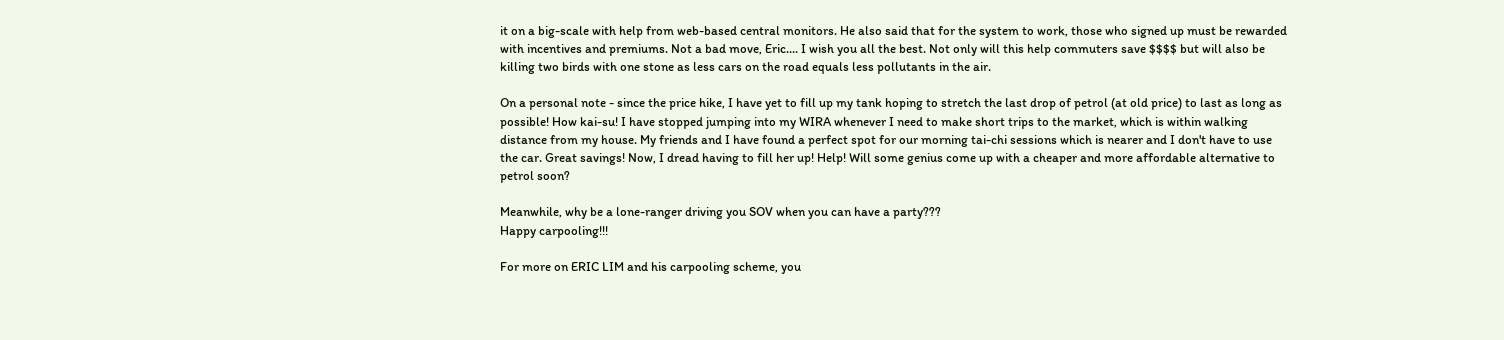it on a big-scale with help from web-based central monitors. He also said that for the system to work, those who signed up must be rewarded with incentives and premiums. Not a bad move, Eric.... I wish you all the best. Not only will this help commuters save $$$$ but will also be killing two birds with one stone as less cars on the road equals less pollutants in the air.

On a personal note - since the price hike, I have yet to fill up my tank hoping to stretch the last drop of petrol (at old price) to last as long as possible! How kai-su! I have stopped jumping into my WIRA whenever I need to make short trips to the market, which is within walking distance from my house. My friends and I have found a perfect spot for our morning tai-chi sessions which is nearer and I don't have to use the car. Great savings! Now, I dread having to fill her up! Help! Will some genius come up with a cheaper and more affordable alternative to petrol soon?

Meanwhile, why be a lone-ranger driving you SOV when you can have a party???
Happy carpooling!!!

For more on ERIC LIM and his carpooling scheme, you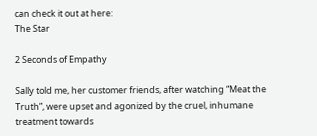can check it out at here:
The Star

2 Seconds of Empathy

Sally told me, her customer friends, after watching “Meat the Truth”, were upset and agonized by the cruel, inhumane treatment towards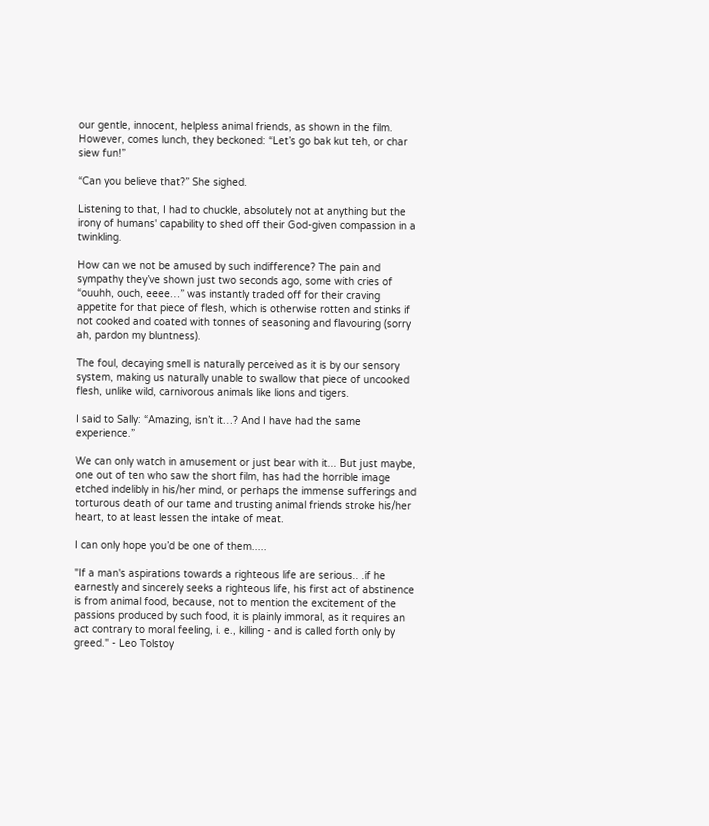our gentle, innocent, helpless animal friends, as shown in the film. However, comes lunch, they beckoned: “Let’s go bak kut teh, or char siew fun!”

“Can you believe that?” She sighed.

Listening to that, I had to chuckle, absolutely not at anything but the irony of humans' capability to shed off their God-given compassion in a twinkling.

How can we not be amused by such indifference? The pain and sympathy they’ve shown just two seconds ago, some with cries of “ouuhh, ouch, eeee…” was instantly traded off for their craving appetite for that piece of flesh, which is otherwise rotten and stinks if not cooked and coated with tonnes of seasoning and flavouring (sorry ah, pardon my bluntness).

The foul, decaying smell is naturally perceived as it is by our sensory system, making us naturally unable to swallow that piece of uncooked flesh, unlike wild, carnivorous animals like lions and tigers.

I said to Sally: “Amazing, isn’t it…? And I have had the same experience.”

We can only watch in amusement or just bear with it... But just maybe, one out of ten who saw the short film, has had the horrible image etched indelibly in his/her mind, or perhaps the immense sufferings and torturous death of our tame and trusting animal friends stroke his/her heart, to at least lessen the intake of meat.

I can only hope you’d be one of them.....

"If a man's aspirations towards a righteous life are serious.. .if he earnestly and sincerely seeks a righteous life, his first act of abstinence is from animal food, because, not to mention the excitement of the passions produced by such food, it is plainly immoral, as it requires an act contrary to moral feeling, i. e., killing - and is called forth only by greed." - Leo Tolstoy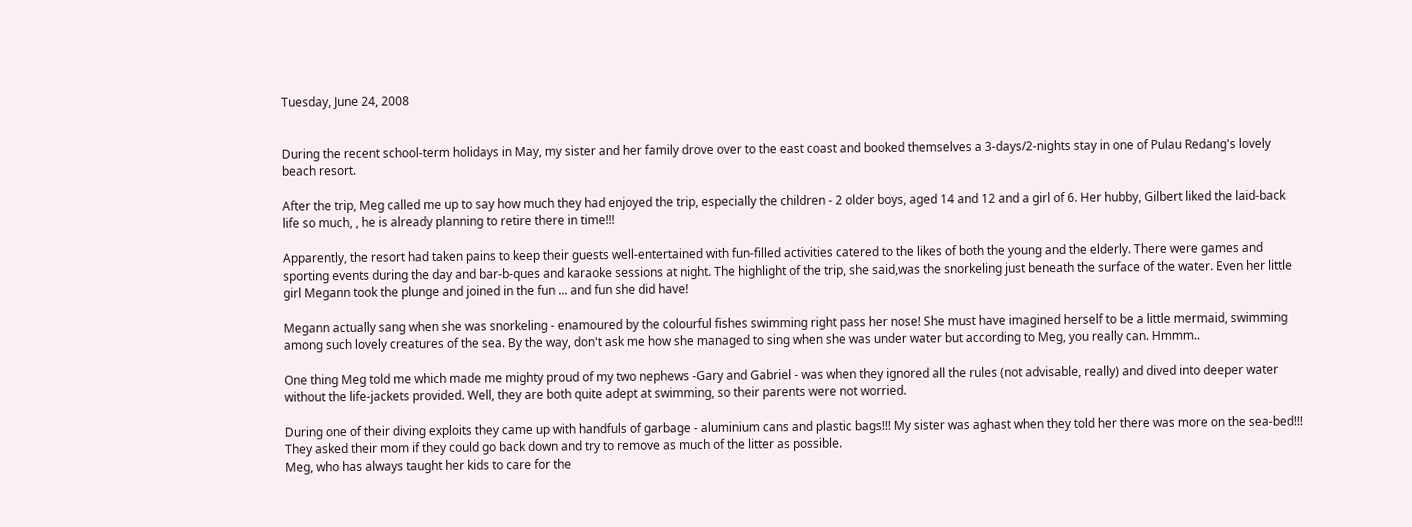Tuesday, June 24, 2008


During the recent school-term holidays in May, my sister and her family drove over to the east coast and booked themselves a 3-days/2-nights stay in one of Pulau Redang's lovely beach resort.

After the trip, Meg called me up to say how much they had enjoyed the trip, especially the children - 2 older boys, aged 14 and 12 and a girl of 6. Her hubby, Gilbert liked the laid-back life so much, , he is already planning to retire there in time!!!

Apparently, the resort had taken pains to keep their guests well-entertained with fun-filled activities catered to the likes of both the young and the elderly. There were games and sporting events during the day and bar-b-ques and karaoke sessions at night. The highlight of the trip, she said,was the snorkeling just beneath the surface of the water. Even her little girl Megann took the plunge and joined in the fun ... and fun she did have!

Megann actually sang when she was snorkeling - enamoured by the colourful fishes swimming right pass her nose! She must have imagined herself to be a little mermaid, swimming among such lovely creatures of the sea. By the way, don't ask me how she managed to sing when she was under water but according to Meg, you really can. Hmmm..

One thing Meg told me which made me mighty proud of my two nephews -Gary and Gabriel - was when they ignored all the rules (not advisable, really) and dived into deeper water without the life-jackets provided. Well, they are both quite adept at swimming, so their parents were not worried.

During one of their diving exploits they came up with handfuls of garbage - aluminium cans and plastic bags!!! My sister was aghast when they told her there was more on the sea-bed!!! They asked their mom if they could go back down and try to remove as much of the litter as possible.
Meg, who has always taught her kids to care for the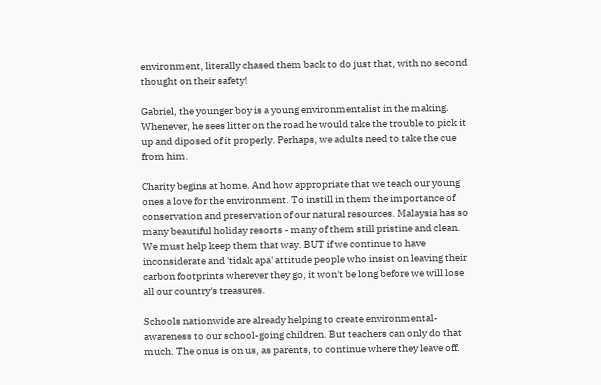environment, literally chased them back to do just that, with no second thought on their safety!

Gabriel, the younger boy is a young environmentalist in the making. Whenever, he sees litter on the road he would take the trouble to pick it up and diposed of it properly. Perhaps, we adults need to take the cue from him.

Charity begins at home. And how appropriate that we teach our young ones a love for the environment. To instill in them the importance of conservation and preservation of our natural resources. Malaysia has so many beautiful holiday resorts - many of them still pristine and clean.
We must help keep them that way. BUT if we continue to have inconsiderate and 'tidak apa' attitude people who insist on leaving their carbon footprints wherever they go, it won't be long before we will lose all our country's treasures.

Schools nationwide are already helping to create environmental-awareness to our school-going children. But teachers can only do that much. The onus is on us, as parents, to continue where they leave off.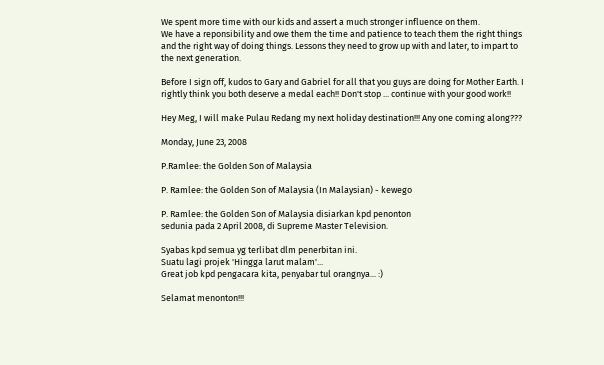We spent more time with our kids and assert a much stronger influence on them.
We have a reponsibility and owe them the time and patience to teach them the right things and the right way of doing things. Lessons they need to grow up with and later, to impart to the next generation.

Before I sign off, kudos to Gary and Gabriel for all that you guys are doing for Mother Earth. I rightly think you both deserve a medal each!! Don't stop ... continue with your good work!!

Hey Meg, I will make Pulau Redang my next holiday destination!!! Any one coming along???

Monday, June 23, 2008

P.Ramlee: the Golden Son of Malaysia

P. Ramlee: the Golden Son of Malaysia (In Malaysian) - kewego

P. Ramlee: the Golden Son of Malaysia disiarkan kpd penonton
sedunia pada 2 April 2008, di Supreme Master Television.

Syabas kpd semua yg terlibat dlm penerbitan ini.
Suatu lagi projek 'Hingga larut malam'...
Great job kpd pengacara kita, penyabar tul orangnya... :)

Selamat menonton!!!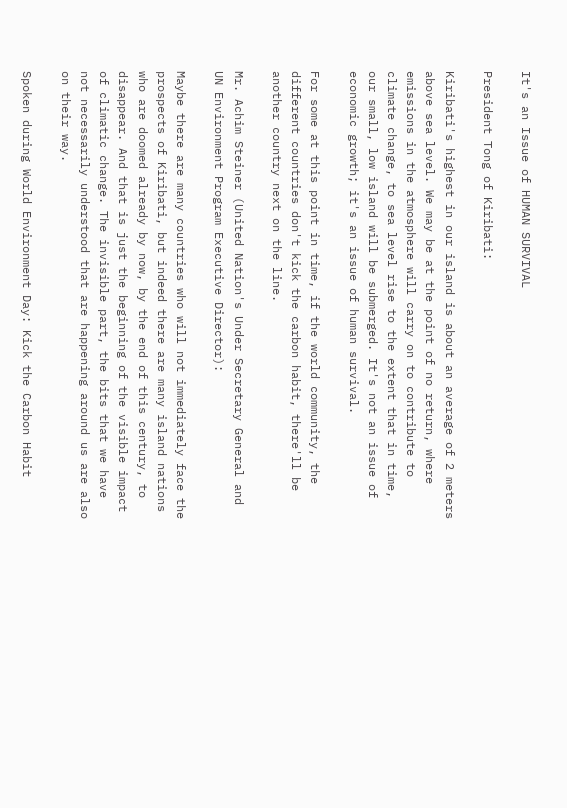It's an Issue of HUMAN SURVIVAL

President Tong of Kiribati:

Kiribati's highest in our island is about an average of 2 meters above sea level. We may be at the point of no return, where emissions in the atmosphere will carry on to contribute to climate change, to sea level rise to the extent that in time, our small, low island will be submerged. It's not an issue of economic growth; it's an issue of human survival.

For some at this point in time, if the world community, the different countries don't kick the carbon habit, there'll be another country next on the line.

Mr. Achim Steiner (United Nation's Under Secretary General and UN Environment Program Executive Director):

Maybe there are many countries who will not immediately face the prospects of Kiribati, but indeed there are many island nations who are doomed already by now, by the end of this century, to disappear. And that is just the beginning of the visible impact of climatic change. The invisible part, the bits that we have not necessarily understood that are happening around us are also on their way.

Spoken during World Environment Day: Kick the Carbon Habit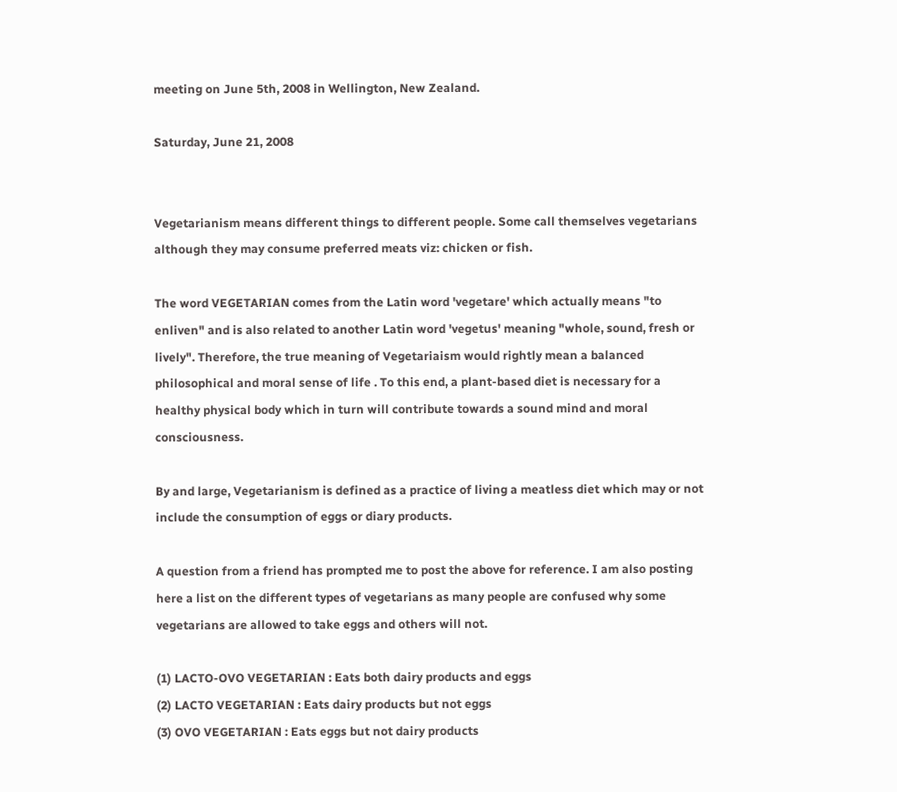meeting on June 5th, 2008 in Wellington, New Zealand.

Saturday, June 21, 2008


Vegetarianism means different things to different people. Some call themselves vegetarians although they may consume preferred meats viz: chicken or fish.

The word VEGETARIAN comes from the Latin word 'vegetare' which actually means "to enliven" and is also related to another Latin word 'vegetus' meaning "whole, sound, fresh or lively". Therefore, the true meaning of Vegetariaism would rightly mean a balanced philosophical and moral sense of life . To this end, a plant-based diet is necessary for a healthy physical body which in turn will contribute towards a sound mind and moral consciousness.

By and large, Vegetarianism is defined as a practice of living a meatless diet which may or not include the consumption of eggs or diary products.

A question from a friend has prompted me to post the above for reference. I am also posting here a list on the different types of vegetarians as many people are confused why some vegetarians are allowed to take eggs and others will not.

(1) LACTO-OVO VEGETARIAN : Eats both dairy products and eggs
(2) LACTO VEGETARIAN : Eats dairy products but not eggs
(3) OVO VEGETARIAN : Eats eggs but not dairy products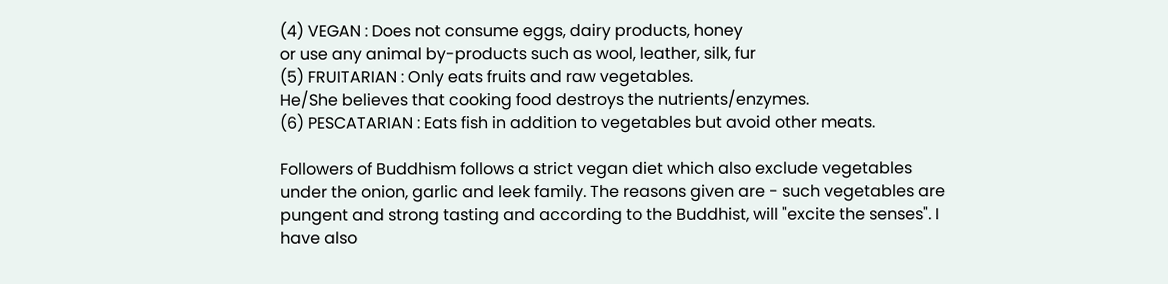(4) VEGAN : Does not consume eggs, dairy products, honey
or use any animal by-products such as wool, leather, silk, fur
(5) FRUITARIAN : Only eats fruits and raw vegetables.
He/She believes that cooking food destroys the nutrients/enzymes.
(6) PESCATARIAN : Eats fish in addition to vegetables but avoid other meats.

Followers of Buddhism follows a strict vegan diet which also exclude vegetables under the onion, garlic and leek family. The reasons given are - such vegetables are pungent and strong tasting and according to the Buddhist, will "excite the senses". I have also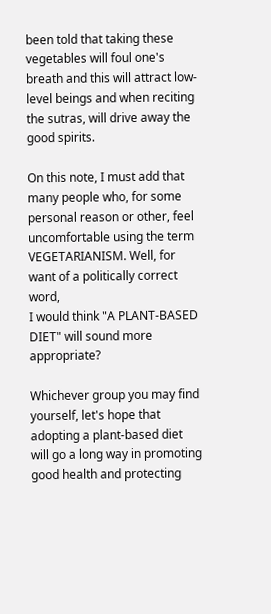been told that taking these vegetables will foul one's breath and this will attract low-level beings and when reciting the sutras, will drive away the good spirits.

On this note, I must add that many people who, for some personal reason or other, feel uncomfortable using the term VEGETARIANISM. Well, for want of a politically correct word,
I would think "A PLANT-BASED DIET" will sound more appropriate?

Whichever group you may find yourself, let's hope that adopting a plant-based diet will go a long way in promoting good health and protecting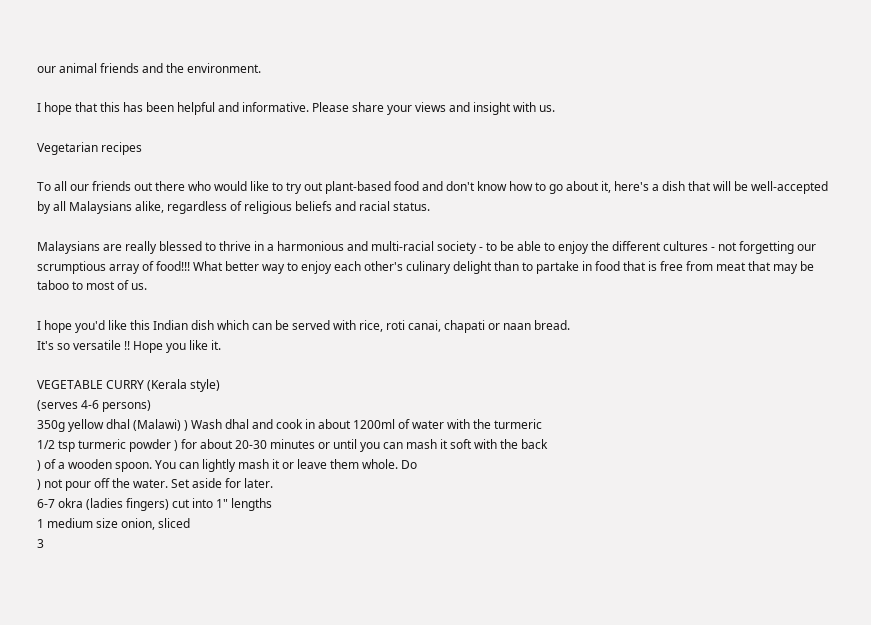our animal friends and the environment.

I hope that this has been helpful and informative. Please share your views and insight with us.

Vegetarian recipes

To all our friends out there who would like to try out plant-based food and don't know how to go about it, here's a dish that will be well-accepted by all Malaysians alike, regardless of religious beliefs and racial status.

Malaysians are really blessed to thrive in a harmonious and multi-racial society - to be able to enjoy the different cultures - not forgetting our scrumptious array of food!!! What better way to enjoy each other's culinary delight than to partake in food that is free from meat that may be taboo to most of us.

I hope you'd like this Indian dish which can be served with rice, roti canai, chapati or naan bread.
It's so versatile !! Hope you like it.

VEGETABLE CURRY (Kerala style)
(serves 4-6 persons)
350g yellow dhal (Malawi) ) Wash dhal and cook in about 1200ml of water with the turmeric
1/2 tsp turmeric powder ) for about 20-30 minutes or until you can mash it soft with the back
) of a wooden spoon. You can lightly mash it or leave them whole. Do
) not pour off the water. Set aside for later.
6-7 okra (ladies fingers) cut into 1" lengths
1 medium size onion, sliced
3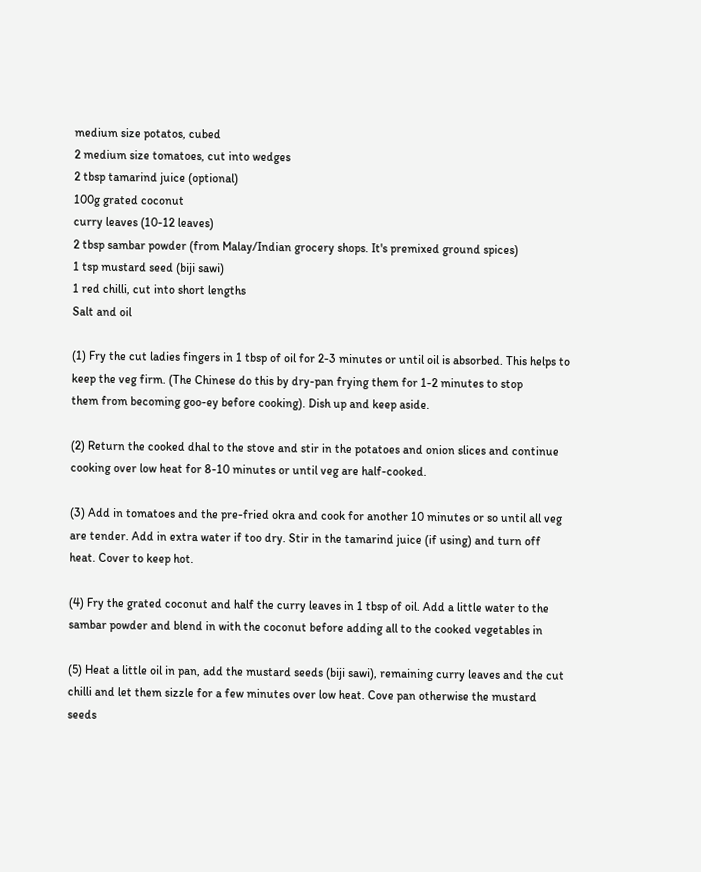medium size potatos, cubed
2 medium size tomatoes, cut into wedges
2 tbsp tamarind juice (optional)
100g grated coconut
curry leaves (10-12 leaves)
2 tbsp sambar powder (from Malay/Indian grocery shops. It's premixed ground spices)
1 tsp mustard seed (biji sawi)
1 red chilli, cut into short lengths
Salt and oil

(1) Fry the cut ladies fingers in 1 tbsp of oil for 2-3 minutes or until oil is absorbed. This helps to
keep the veg firm. (The Chinese do this by dry-pan frying them for 1-2 minutes to stop
them from becoming goo-ey before cooking). Dish up and keep aside.

(2) Return the cooked dhal to the stove and stir in the potatoes and onion slices and continue
cooking over low heat for 8-10 minutes or until veg are half-cooked.

(3) Add in tomatoes and the pre-fried okra and cook for another 10 minutes or so until all veg
are tender. Add in extra water if too dry. Stir in the tamarind juice (if using) and turn off
heat. Cover to keep hot.

(4) Fry the grated coconut and half the curry leaves in 1 tbsp of oil. Add a little water to the
sambar powder and blend in with the coconut before adding all to the cooked vegetables in

(5) Heat a little oil in pan, add the mustard seeds (biji sawi), remaining curry leaves and the cut
chilli and let them sizzle for a few minutes over low heat. Cove pan otherwise the mustard
seeds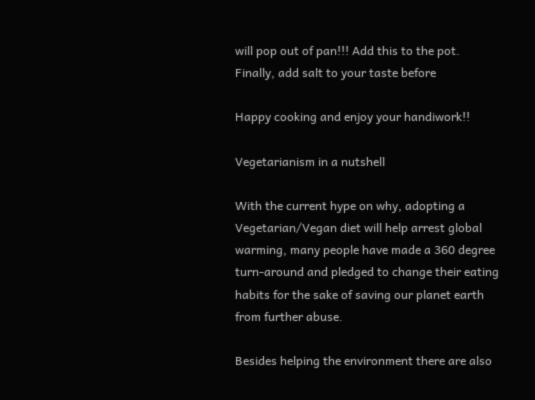will pop out of pan!!! Add this to the pot. Finally, add salt to your taste before

Happy cooking and enjoy your handiwork!!

Vegetarianism in a nutshell

With the current hype on why, adopting a Vegetarian/Vegan diet will help arrest global warming, many people have made a 360 degree turn-around and pledged to change their eating habits for the sake of saving our planet earth from further abuse.

Besides helping the environment there are also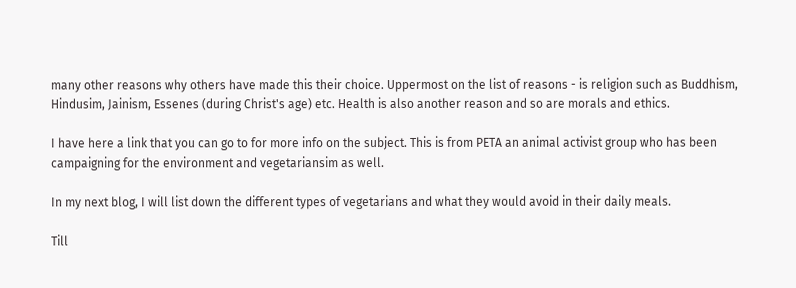many other reasons why others have made this their choice. Uppermost on the list of reasons - is religion such as Buddhism, Hindusim, Jainism, Essenes (during Christ's age) etc. Health is also another reason and so are morals and ethics.

I have here a link that you can go to for more info on the subject. This is from PETA an animal activist group who has been campaigning for the environment and vegetariansim as well.

In my next blog, I will list down the different types of vegetarians and what they would avoid in their daily meals.

Till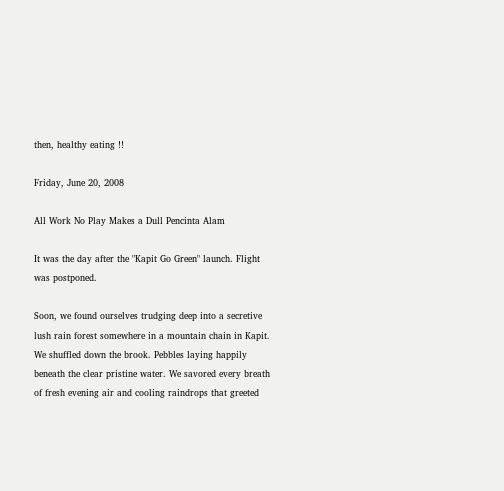then, healthy eating !!

Friday, June 20, 2008

All Work No Play Makes a Dull Pencinta Alam

It was the day after the "Kapit Go Green" launch. Flight was postponed.

Soon, we found ourselves trudging deep into a secretive lush rain forest somewhere in a mountain chain in Kapit. We shuffled down the brook. Pebbles laying happily beneath the clear pristine water. We savored every breath of fresh evening air and cooling raindrops that greeted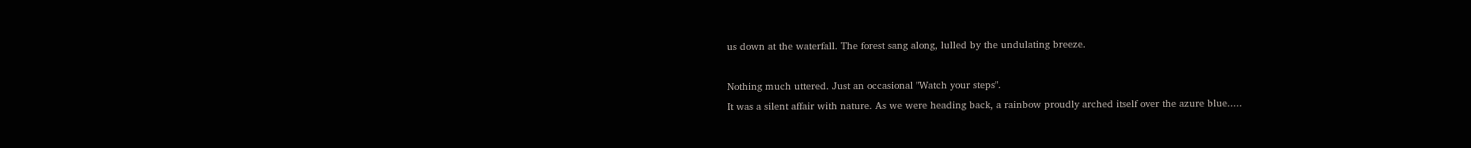us down at the waterfall. The forest sang along, lulled by the undulating breeze.

Nothing much uttered. Just an occasional "Watch your steps".
It was a silent affair with nature. As we were heading back, a rainbow proudly arched itself over the azure blue.....